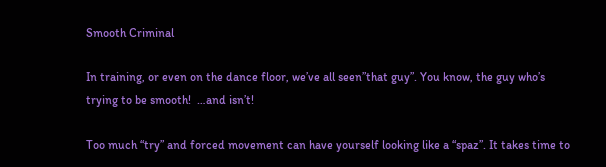Smooth Criminal

In training, or even on the dance floor, we’ve all seen”that guy”. You know, the guy who’s trying to be smooth!  …and isn’t!

Too much “try” and forced movement can have yourself looking like a “spaz”. It takes time to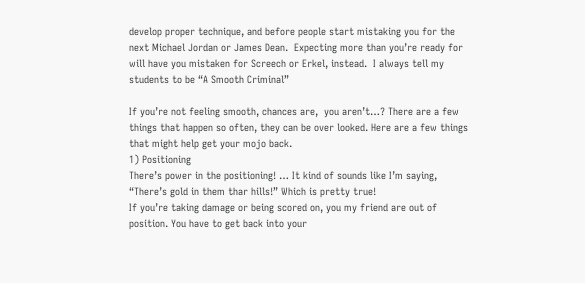develop proper technique, and before people start mistaking you for the next Michael Jordan or James Dean.  Expecting more than you’re ready for will have you mistaken for Screech or Erkel, instead.  I always tell my students to be “A Smooth Criminal”

If you’re not feeling smooth, chances are,  you aren’t…? There are a few things that happen so often, they can be over looked. Here are a few things that might help get your mojo back.
1) Positioning
There’s power in the positioning! … It kind of sounds like I’m saying, “There’s gold in them thar hills!” Which is pretty true!
If you’re taking damage or being scored on, you my friend are out of position. You have to get back into your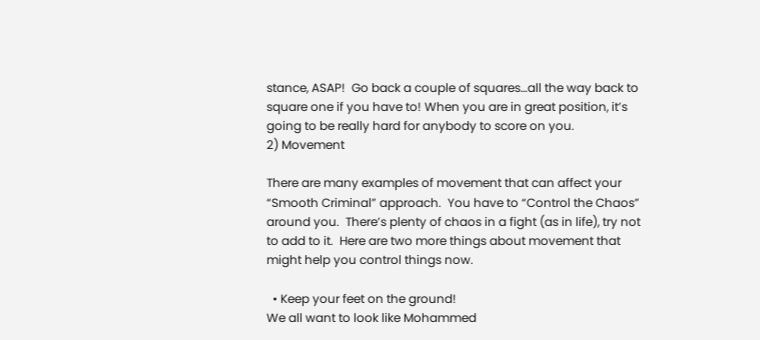stance, ASAP!  Go back a couple of squares…all the way back to square one if you have to! When you are in great position, it’s going to be really hard for anybody to score on you.
2) Movement

There are many examples of movement that can affect your “Smooth Criminal” approach.  You have to “Control the Chaos” around you.  There’s plenty of chaos in a fight (as in life), try not to add to it.  Here are two more things about movement that might help you control things now.

  • Keep your feet on the ground!
We all want to look like Mohammed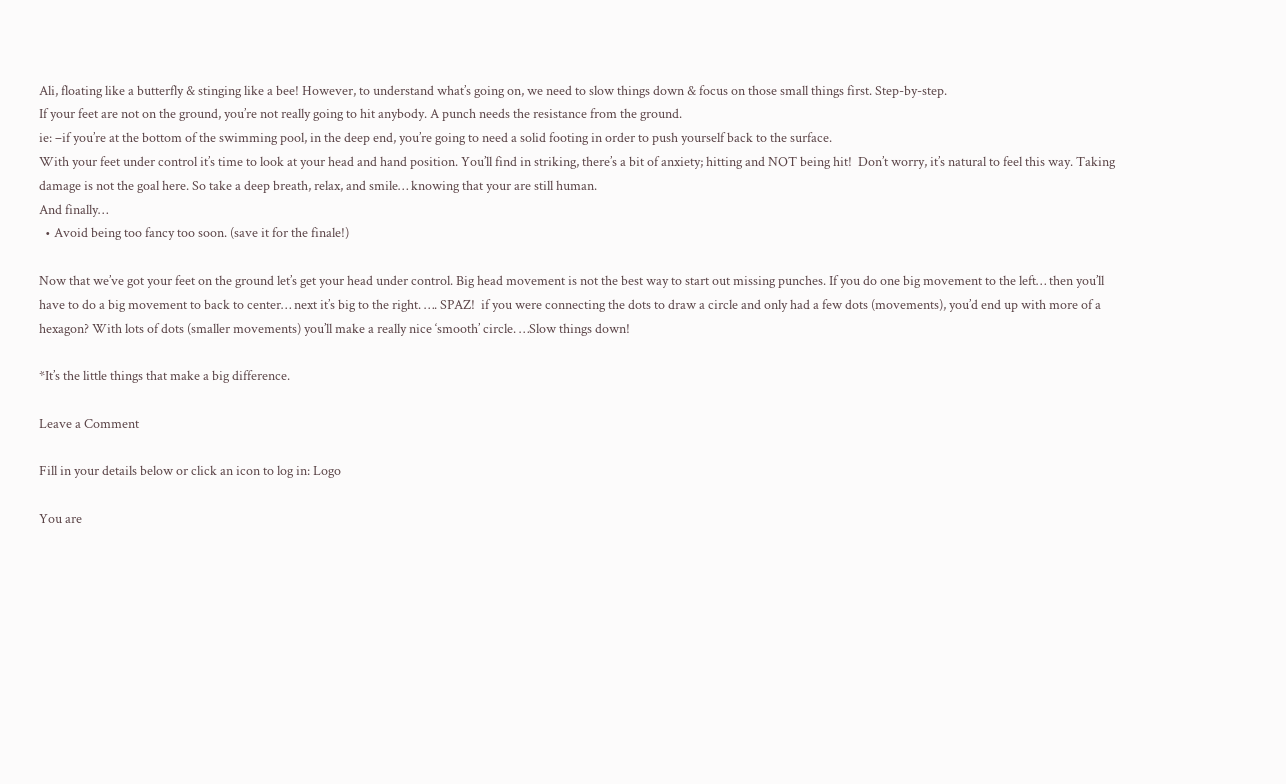Ali, floating like a butterfly & stinging like a bee! However, to understand what’s going on, we need to slow things down & focus on those small things first. Step-by-step.
If your feet are not on the ground, you’re not really going to hit anybody. A punch needs the resistance from the ground.
ie: –if you’re at the bottom of the swimming pool, in the deep end, you’re going to need a solid footing in order to push yourself back to the surface.
With your feet under control it’s time to look at your head and hand position. You’ll find in striking, there’s a bit of anxiety; hitting and NOT being hit!  Don’t worry, it’s natural to feel this way. Taking damage is not the goal here. So take a deep breath, relax, and smile… knowing that your are still human.
And finally…
  • Avoid being too fancy too soon. (save it for the finale!)

Now that we’ve got your feet on the ground let’s get your head under control. Big head movement is not the best way to start out missing punches. If you do one big movement to the left… then you’ll have to do a big movement to back to center… next it’s big to the right. …. SPAZ!  if you were connecting the dots to draw a circle and only had a few dots (movements), you’d end up with more of a hexagon? With lots of dots (smaller movements) you’ll make a really nice ‘smooth’ circle. …Slow things down!

*It’s the little things that make a big difference.

Leave a Comment

Fill in your details below or click an icon to log in: Logo

You are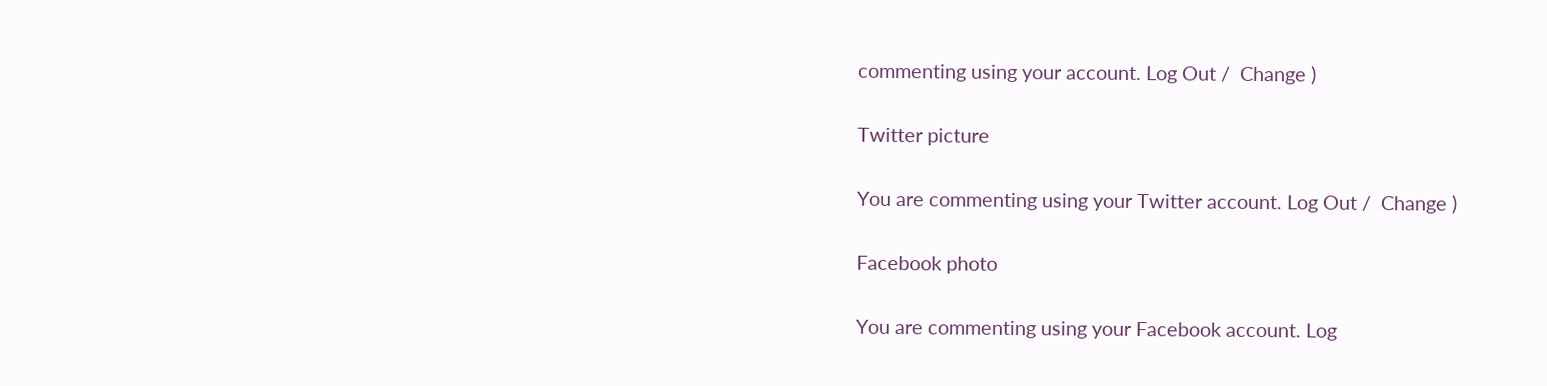commenting using your account. Log Out /  Change )

Twitter picture

You are commenting using your Twitter account. Log Out /  Change )

Facebook photo

You are commenting using your Facebook account. Log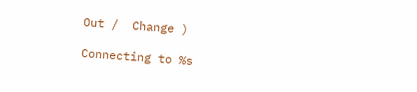Out /  Change )

Connecting to %s